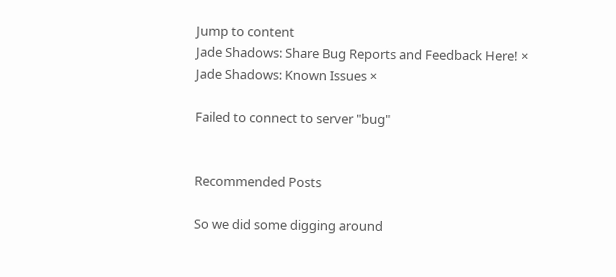Jump to content
Jade Shadows: Share Bug Reports and Feedback Here! ×
Jade Shadows: Known Issues ×

Failed to connect to server "bug"


Recommended Posts

So we did some digging around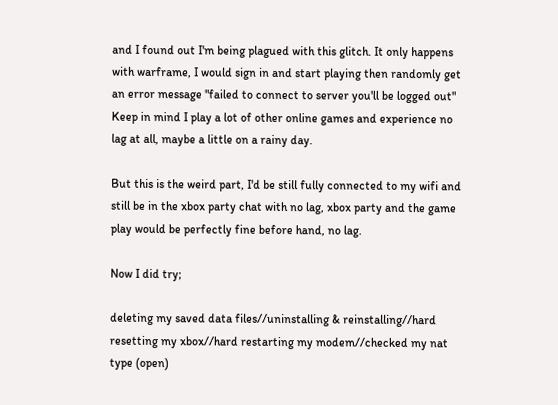and I found out I'm being plagued with this glitch. It only happens with warframe, I would sign in and start playing then randomly get an error message "failed to connect to server you'll be logged out" Keep in mind I play a lot of other online games and experience no lag at all, maybe a little on a rainy day.

But this is the weird part, I'd be still fully connected to my wifi and still be in the xbox party chat with no lag, xbox party and the game play would be perfectly fine before hand, no lag.

Now I did try;

deleting my saved data files//uninstalling & reinstalling//hard resetting my xbox//hard restarting my modem//checked my nat type (open)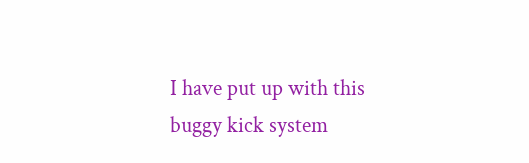I have put up with this buggy kick system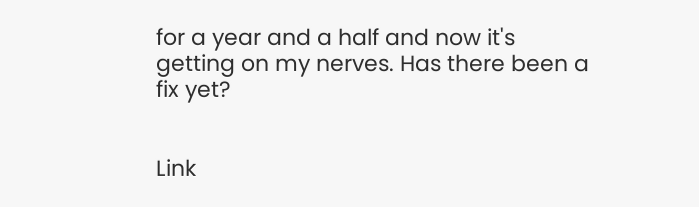for a year and a half and now it's getting on my nerves. Has there been a fix yet?


Link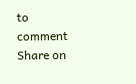to comment
Share on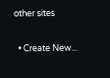other sites


  • Create New...